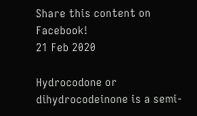Share this content on Facebook!
21 Feb 2020

Hydrocodone or dihydrocodeinone is a semi-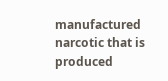manufactured narcotic that is produced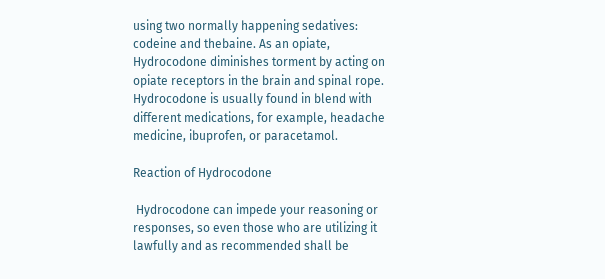using two normally happening sedatives: codeine and thebaine. As an opiate, Hydrocodone diminishes torment by acting on opiate receptors in the brain and spinal rope. Hydrocodone is usually found in blend with different medications, for example, headache medicine, ibuprofen, or paracetamol.

Reaction of Hydrocodone

 Hydrocodone can impede your reasoning or responses, so even those who are utilizing it lawfully and as recommended shall be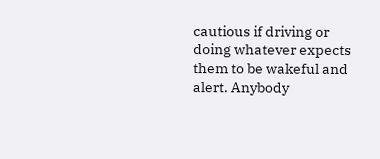cautious if driving or doing whatever expects them to be wakeful and alert. Anybody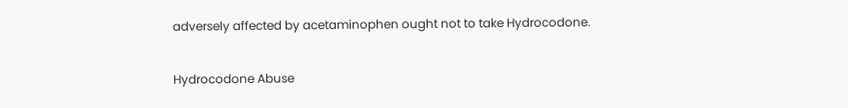adversely affected by acetaminophen ought not to take Hydrocodone.

Hydrocodone Abuse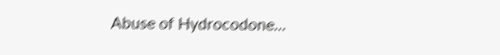Abuse of Hydrocodone...